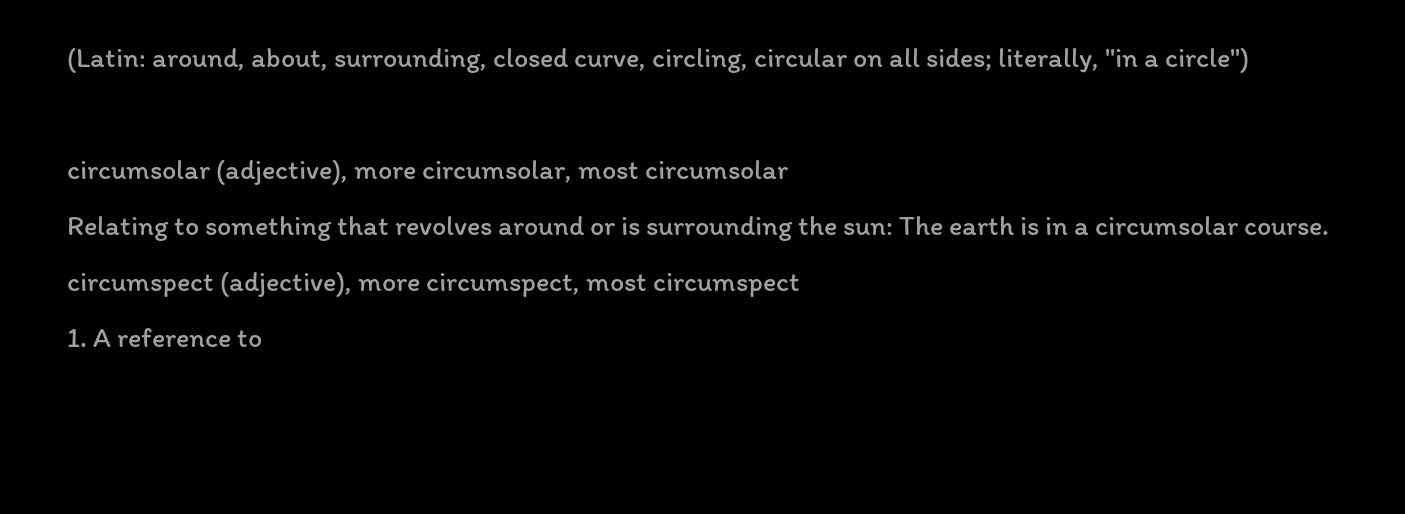(Latin: around, about, surrounding, closed curve, circling, circular on all sides; literally, "in a circle")

circumsolar (adjective), more circumsolar, most circumsolar
Relating to something that revolves around or is surrounding the sun: The earth is in a circumsolar course.
circumspect (adjective), more circumspect, most circumspect
1. A reference to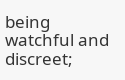being watchful and discreet;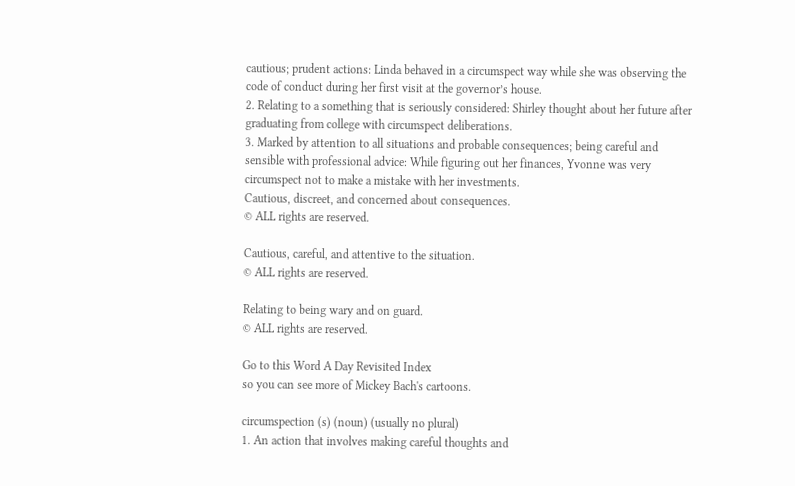cautious; prudent actions: Linda behaved in a circumspect way while she was observing the code of conduct during her first visit at the governor’s house.
2. Relating to a something that is seriously considered: Shirley thought about her future after graduating from college with circumspect deliberations.
3. Marked by attention to all situations and probable consequences; being careful and sensible with professional advice: While figuring out her finances, Yvonne was very circumspect not to make a mistake with her investments.
Cautious, discreet, and concerned about consequences.
© ALL rights are reserved.

Cautious, careful, and attentive to the situation.
© ALL rights are reserved.

Relating to being wary and on guard.
© ALL rights are reserved.

Go to this Word A Day Revisited Index
so you can see more of Mickey Bach's cartoons.

circumspection (s) (noun) (usually no plural)
1. An action that involves making careful thoughts and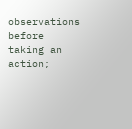observations before taking an action;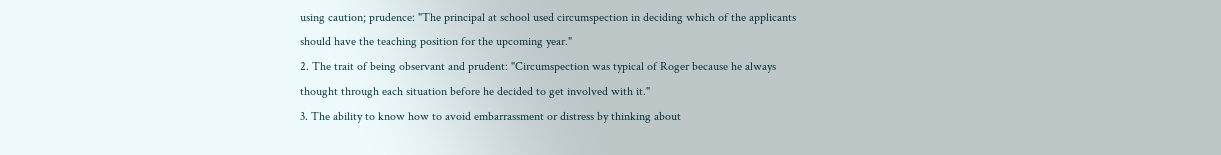using caution; prudence: "The principal at school used circumspection in deciding which of the applicants should have the teaching position for the upcoming year."
2. The trait of being observant and prudent: "Circumspection was typical of Roger because he always thought through each situation before he decided to get involved with it."
3. The ability to know how to avoid embarrassment or distress by thinking about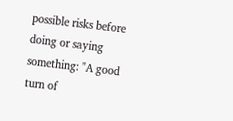possible risks before doing or saying something: "A good turn of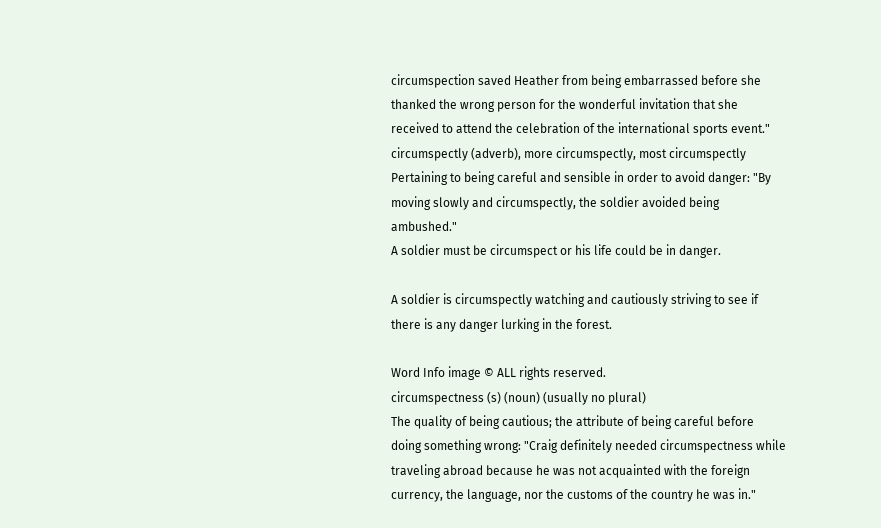circumspection saved Heather from being embarrassed before she thanked the wrong person for the wonderful invitation that she received to attend the celebration of the international sports event."
circumspectly (adverb), more circumspectly, most circumspectly
Pertaining to being careful and sensible in order to avoid danger: "By moving slowly and circumspectly, the soldier avoided being ambushed."
A soldier must be circumspect or his life could be in danger.

A soldier is circumspectly watching and cautiously striving to see if there is any danger lurking in the forest.

Word Info image © ALL rights reserved.
circumspectness (s) (noun) (usually no plural)
The quality of being cautious; the attribute of being careful before doing something wrong: "Craig definitely needed circumspectness while traveling abroad because he was not acquainted with the foreign currency, the language, nor the customs of the country he was in."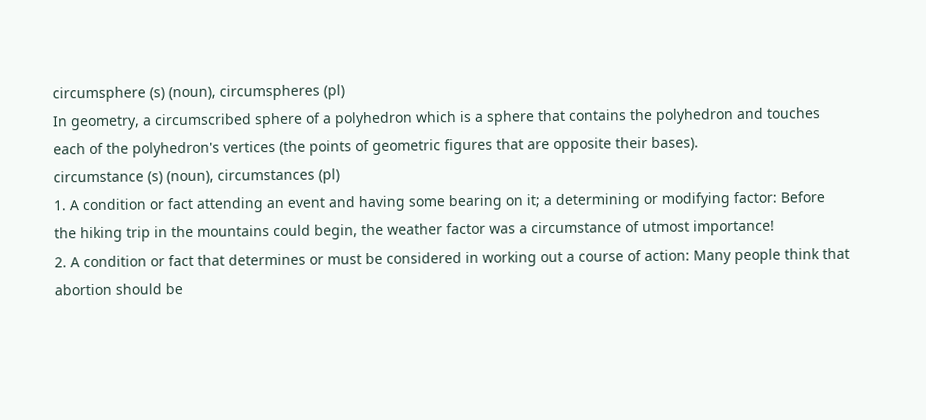circumsphere (s) (noun), circumspheres (pl)
In geometry, a circumscribed sphere of a polyhedron which is a sphere that contains the polyhedron and touches each of the polyhedron's vertices (the points of geometric figures that are opposite their bases).
circumstance (s) (noun), circumstances (pl)
1. A condition or fact attending an event and having some bearing on it; a determining or modifying factor: Before the hiking trip in the mountains could begin, the weather factor was a circumstance of utmost importance!
2. A condition or fact that determines or must be considered in working out a course of action: Many people think that abortion should be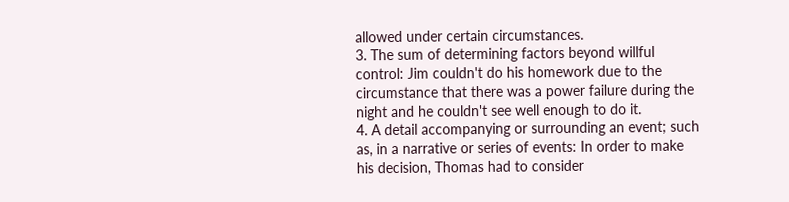allowed under certain circumstances.
3. The sum of determining factors beyond willful control: Jim couldn't do his homework due to the circumstance that there was a power failure during the night and he couldn't see well enough to do it.
4. A detail accompanying or surrounding an event; such as, in a narrative or series of events: In order to make his decision, Thomas had to consider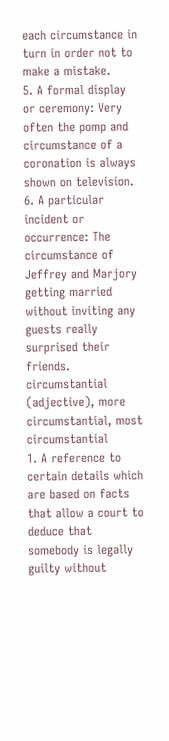each circumstance in turn in order not to make a mistake.
5. A formal display or ceremony: Very often the pomp and circumstance of a coronation is always shown on television.
6. A particular incident or occurrence: The circumstance of Jeffrey and Marjory getting married without inviting any guests really surprised their friends.
circumstantial (adjective), more circumstantial, most circumstantial
1. A reference to certain details which are based on facts that allow a court to deduce that somebody is legally guilty without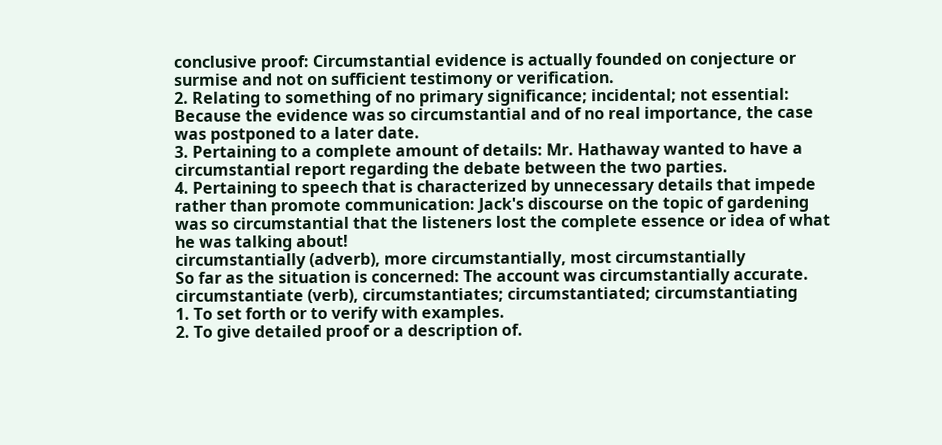conclusive proof: Circumstantial evidence is actually founded on conjecture or surmise and not on sufficient testimony or verification.
2. Relating to something of no primary significance; incidental; not essential: Because the evidence was so circumstantial and of no real importance, the case was postponed to a later date.
3. Pertaining to a complete amount of details: Mr. Hathaway wanted to have a circumstantial report regarding the debate between the two parties.
4. Pertaining to speech that is characterized by unnecessary details that impede rather than promote communication: Jack's discourse on the topic of gardening was so circumstantial that the listeners lost the complete essence or idea of what he was talking about!
circumstantially (adverb), more circumstantially, most circumstantially
So far as the situation is concerned: The account was circumstantially accurate.
circumstantiate (verb), circumstantiates; circumstantiated; circumstantiating
1. To set forth or to verify with examples.
2. To give detailed proof or a description of.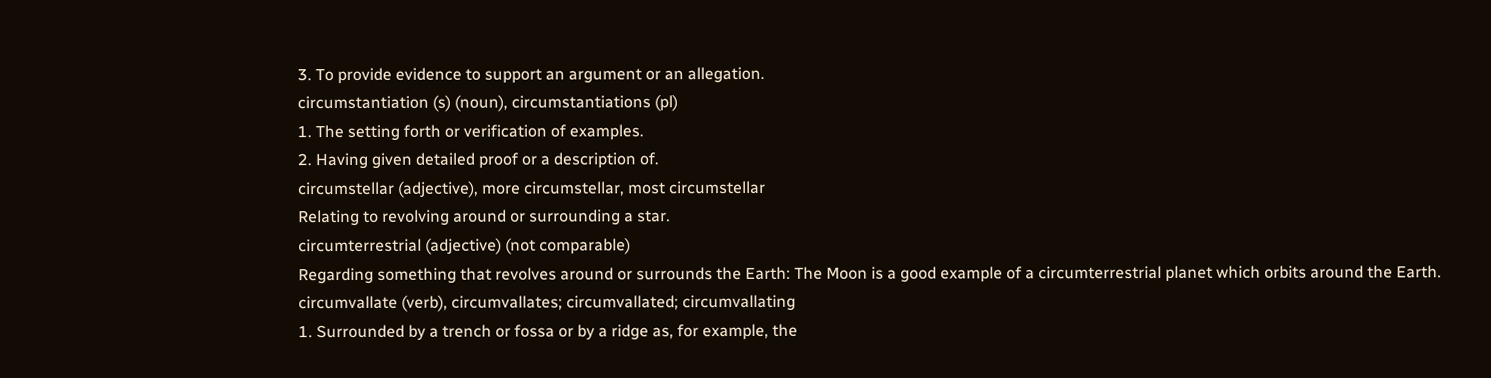3. To provide evidence to support an argument or an allegation.
circumstantiation (s) (noun), circumstantiations (pl)
1. The setting forth or verification of examples.
2. Having given detailed proof or a description of.
circumstellar (adjective), more circumstellar, most circumstellar
Relating to revolving around or surrounding a star.
circumterrestrial (adjective) (not comparable)
Regarding something that revolves around or surrounds the Earth: The Moon is a good example of a circumterrestrial planet which orbits around the Earth.
circumvallate (verb), circumvallates; circumvallated; circumvallating
1. Surrounded by a trench or fossa or by a ridge as, for example, the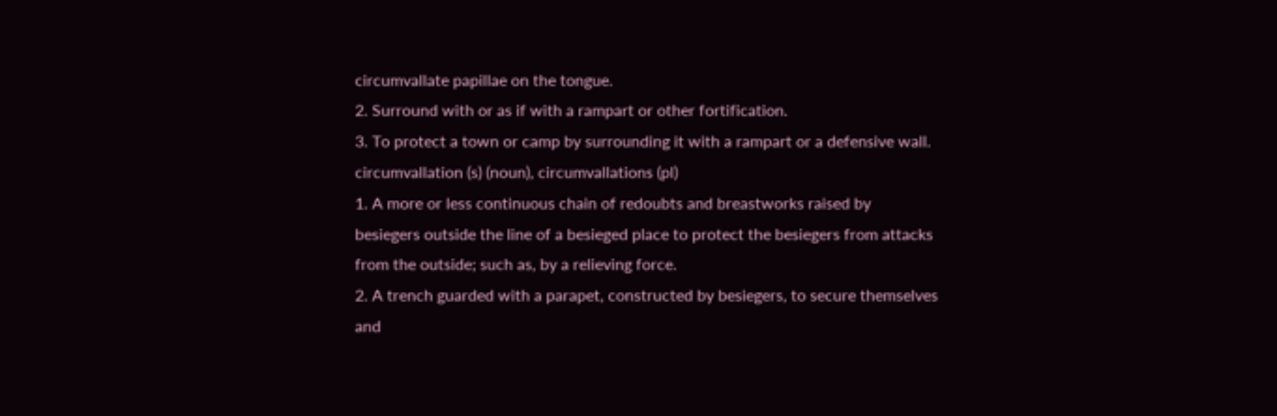circumvallate papillae on the tongue.
2. Surround with or as if with a rampart or other fortification.
3. To protect a town or camp by surrounding it with a rampart or a defensive wall.
circumvallation (s) (noun), circumvallations (pl)
1. A more or less continuous chain of redoubts and breastworks raised by besiegers outside the line of a besieged place to protect the besiegers from attacks from the outside; such as, by a relieving force.
2. A trench guarded with a parapet, constructed by besiegers, to secure themselves and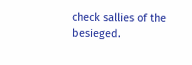check sallies of the besieged.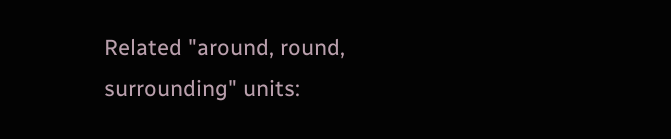Related "around, round, surrounding" units: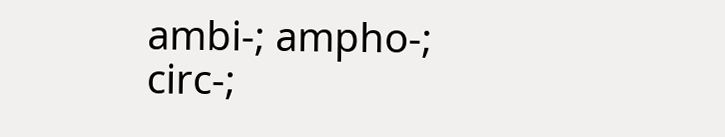ambi-; ampho-; circ-;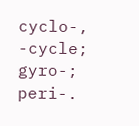cyclo-, -cycle; gyro-; peri-.